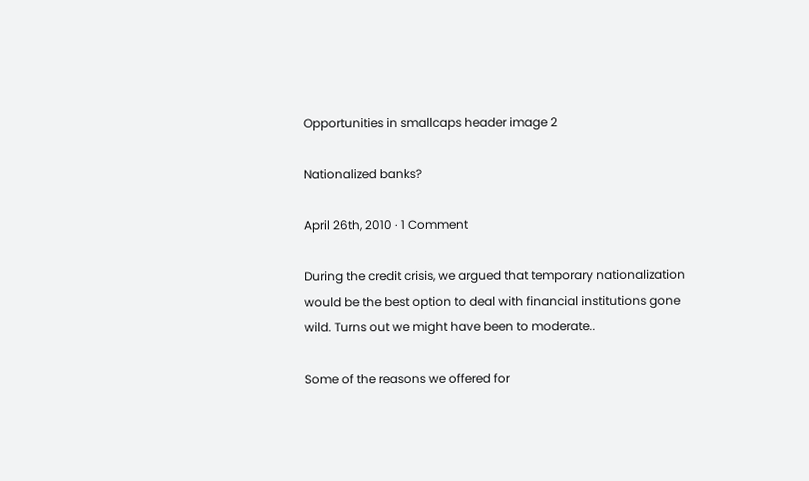Opportunities in smallcaps header image 2

Nationalized banks?

April 26th, 2010 · 1 Comment

During the credit crisis, we argued that temporary nationalization would be the best option to deal with financial institutions gone wild. Turns out we might have been to moderate..

Some of the reasons we offered for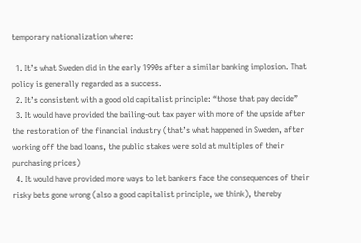temporary nationalization where:

  1. It’s what Sweden did in the early 1990s after a similar banking implosion. That policy is generally regarded as a success.
  2. It’s consistent with a good old capitalist principle: “those that pay decide”
  3. It would have provided the bailing-out tax payer with more of the upside after the restoration of the financial industry (that’s what happened in Sweden, after working off the bad loans, the public stakes were sold at multiples of their purchasing prices)
  4. It would have provided more ways to let bankers face the consequences of their risky bets gone wrong (also a good capitalist principle, we think), thereby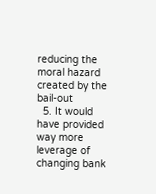reducing the moral hazard created by the bail-out
  5. It would have provided way more leverage of changing bank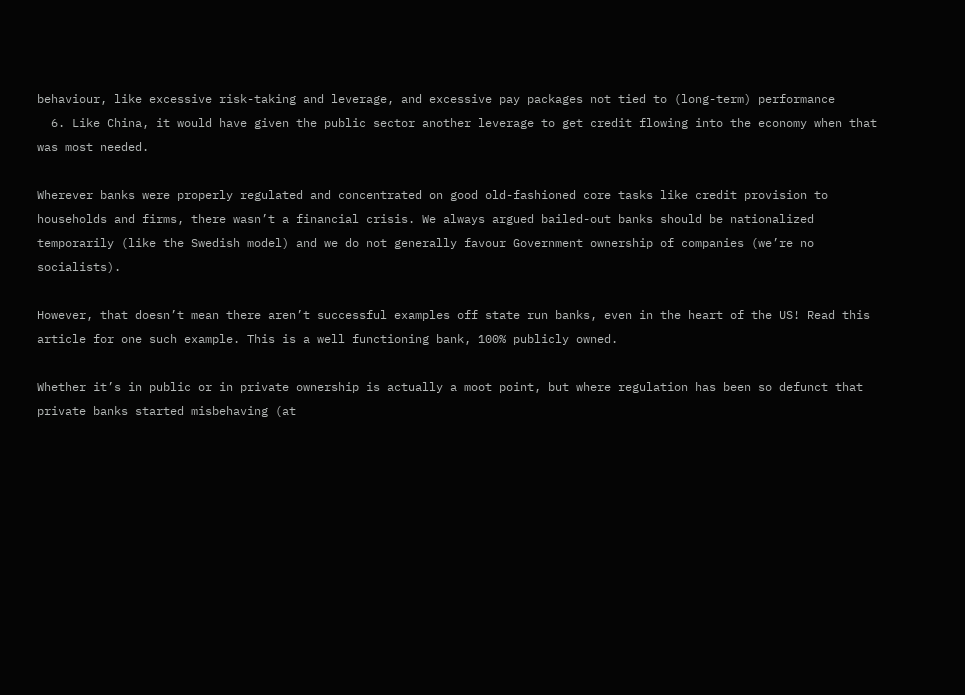behaviour, like excessive risk-taking and leverage, and excessive pay packages not tied to (long-term) performance
  6. Like China, it would have given the public sector another leverage to get credit flowing into the economy when that was most needed.

Wherever banks were properly regulated and concentrated on good old-fashioned core tasks like credit provision to households and firms, there wasn’t a financial crisis. We always argued bailed-out banks should be nationalized temporarily (like the Swedish model) and we do not generally favour Government ownership of companies (we’re no socialists).

However, that doesn’t mean there aren’t successful examples off state run banks, even in the heart of the US! Read this article for one such example. This is a well functioning bank, 100% publicly owned.

Whether it’s in public or in private ownership is actually a moot point, but where regulation has been so defunct that private banks started misbehaving (at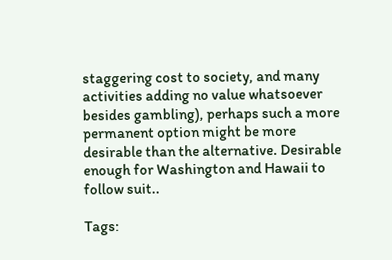staggering cost to society, and many activities adding no value whatsoever besides gambling), perhaps such a more permanent option might be more desirable than the alternative. Desirable enough for Washington and Hawaii to follow suit..

Tags: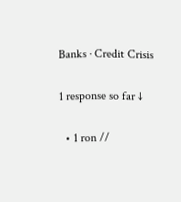Banks · Credit Crisis

1 response so far ↓

  • 1 ron //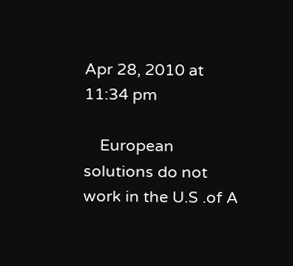Apr 28, 2010 at 11:34 pm

    European solutions do not work in the U.S .of A